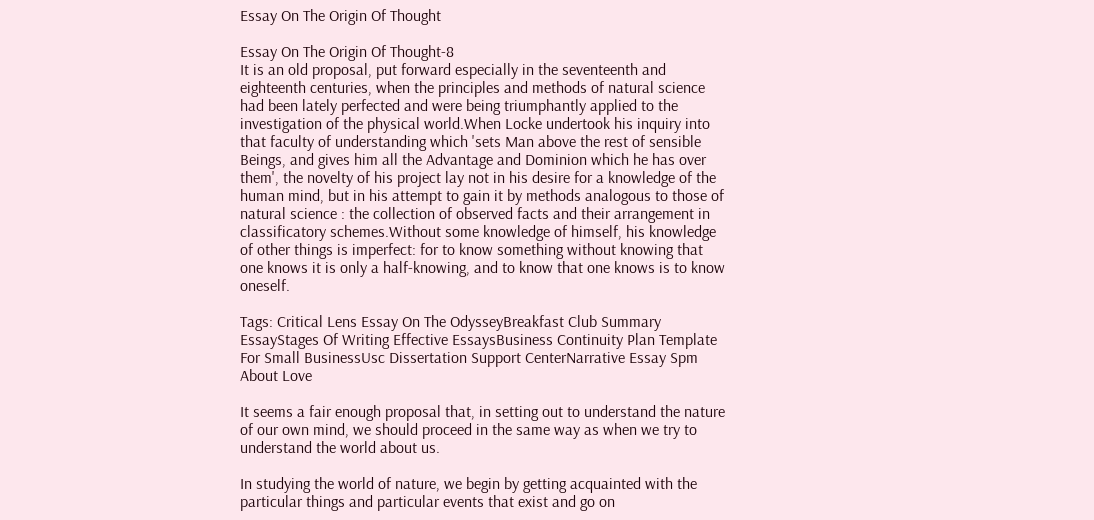Essay On The Origin Of Thought

Essay On The Origin Of Thought-8
It is an old proposal, put forward especially in the seventeenth and eighteenth centuries, when the principles and methods of natural science had been lately perfected and were being triumphantly applied to the investigation of the physical world.When Locke undertook his inquiry into that faculty of understanding which 'sets Man above the rest of sensible Beings, and gives him all the Advantage and Dominion which he has over them', the novelty of his project lay not in his desire for a knowledge of the human mind, but in his attempt to gain it by methods analogous to those of natural science : the collection of observed facts and their arrangement in classificatory schemes.Without some knowledge of himself, his knowledge of other things is imperfect: for to know something without knowing that one knows it is only a half-knowing, and to know that one knows is to know oneself.

Tags: Critical Lens Essay On The OdysseyBreakfast Club Summary EssayStages Of Writing Effective EssaysBusiness Continuity Plan Template For Small BusinessUsc Dissertation Support CenterNarrative Essay Spm About Love

It seems a fair enough proposal that, in setting out to understand the nature of our own mind, we should proceed in the same way as when we try to understand the world about us.

In studying the world of nature, we begin by getting acquainted with the particular things and particular events that exist and go on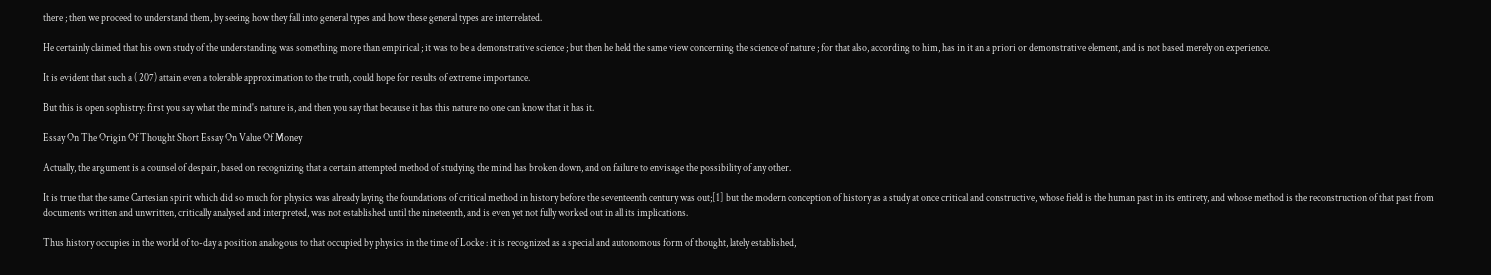there ; then we proceed to understand them, by seeing how they fall into general types and how these general types are interrelated.

He certainly claimed that his own study of the understanding was something more than empirical ; it was to be a demonstrative science ; but then he held the same view concerning the science of nature ; for that also, according to him, has in it an a priori or demonstrative element, and is not based merely on experience.

It is evident that such a ( 207) attain even a tolerable approximation to the truth, could hope for results of extreme importance.

But this is open sophistry: first you say what the mind's nature is, and then you say that because it has this nature no one can know that it has it.

Essay On The Origin Of Thought Short Essay On Value Of Money

Actually, the argument is a counsel of despair, based on recognizing that a certain attempted method of studying the mind has broken down, and on failure to envisage the possibility of any other.

It is true that the same Cartesian spirit which did so much for physics was already laying the foundations of critical method in history before the seventeenth century was out;[1] but the modern conception of history as a study at once critical and constructive, whose field is the human past in its entirety, and whose method is the reconstruction of that past from documents written and unwritten, critically analysed and interpreted, was not established until the nineteenth, and is even yet not fully worked out in all its implications.

Thus history occupies in the world of to-day a position analogous to that occupied by physics in the time of Locke : it is recognized as a special and autonomous form of thought, lately established,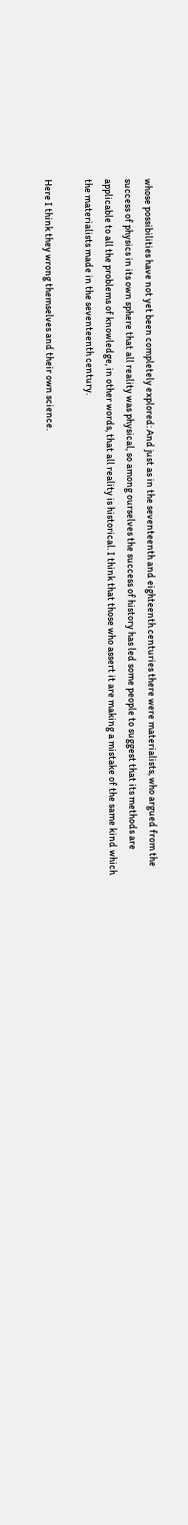whose possibilities have not yet been completely explored: And just as in the seventeenth and eighteenth centuries there were materialists, who argued from the success of physics in its own sphere that all reality was physical, so among ourselves the success of history has led some people to suggest that its methods are applicable to all the problems of knowledge, in other words, that all reality is historical. I think that those who assert it are making a mistake of the same kind which the materialists made in the seventeenth century.

Here I think they wrong themselves and their own science.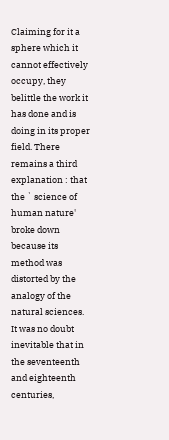Claiming for it a sphere which it cannot effectively occupy, they belittle the work it has done and is doing in its proper field. There remains a third explanation : that the ` science of human nature' broke down because its method was distorted by the analogy of the natural sciences. It was no doubt inevitable that in the seventeenth and eighteenth centuries,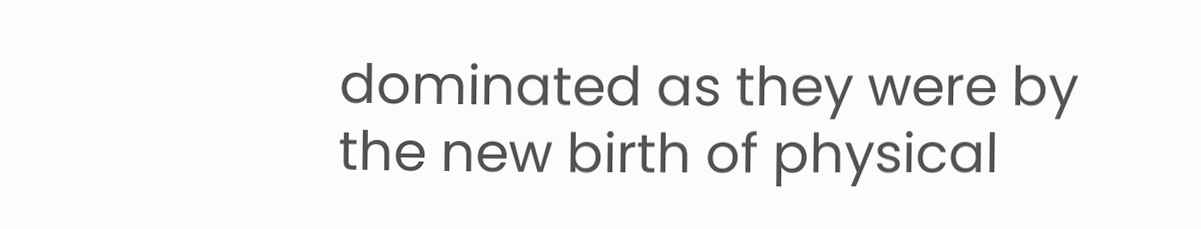dominated as they were by the new birth of physical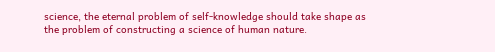science, the eternal problem of self-knowledge should take shape as the problem of constructing a science of human nature.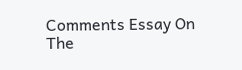Comments Essay On The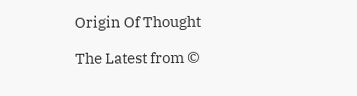Origin Of Thought

The Latest from ©